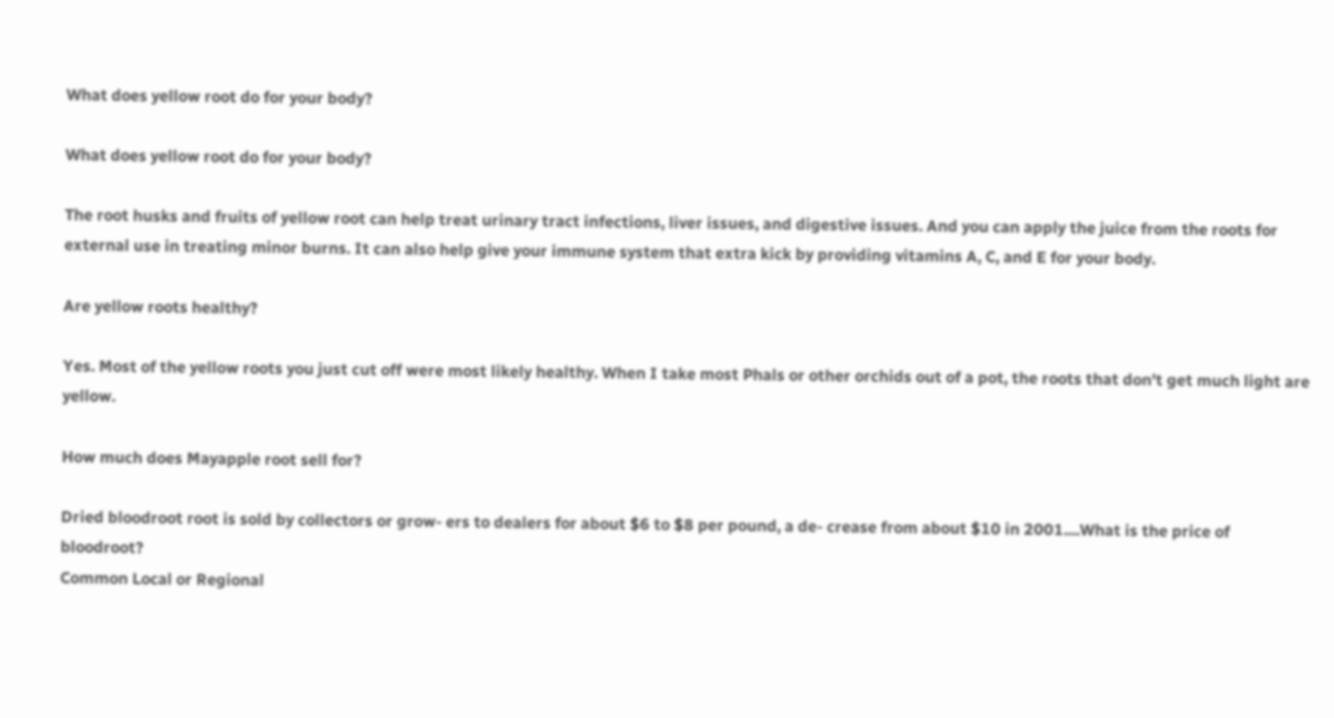What does yellow root do for your body?

What does yellow root do for your body?

The root husks and fruits of yellow root can help treat urinary tract infections, liver issues, and digestive issues. And you can apply the juice from the roots for external use in treating minor burns. It can also help give your immune system that extra kick by providing vitamins A, C, and E for your body.

Are yellow roots healthy?

Yes. Most of the yellow roots you just cut off were most likely healthy. When I take most Phals or other orchids out of a pot, the roots that don't get much light are yellow.

How much does Mayapple root sell for?

Dried bloodroot root is sold by collectors or grow- ers to dealers for about $6 to $8 per pound, a de- crease from about $10 in 2001....What is the price of bloodroot?
Common Local or Regional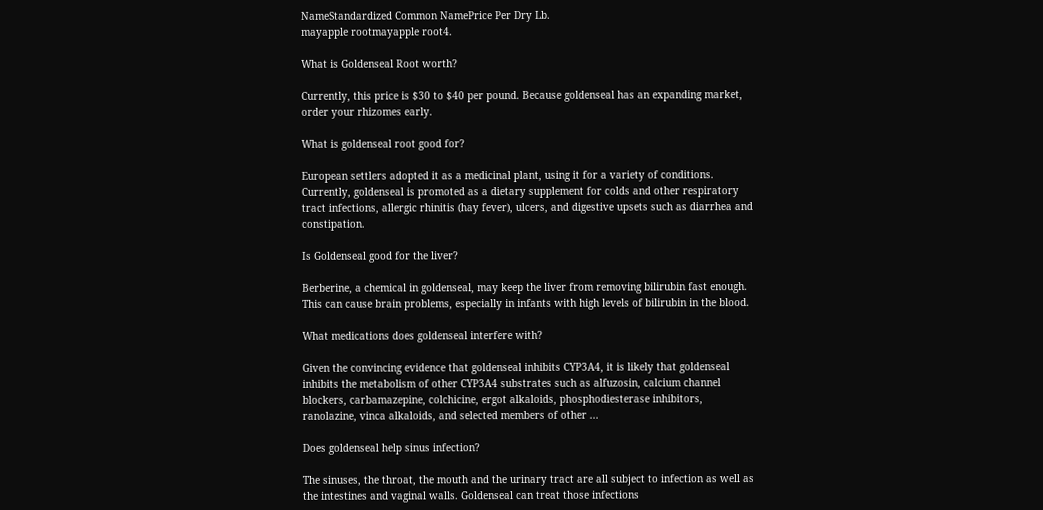NameStandardized Common NamePrice Per Dry Lb.
mayapple rootmayapple root4.

What is Goldenseal Root worth?

Currently, this price is $30 to $40 per pound. Because goldenseal has an expanding market, order your rhizomes early.

What is goldenseal root good for?

European settlers adopted it as a medicinal plant, using it for a variety of conditions. Currently, goldenseal is promoted as a dietary supplement for colds and other respiratory tract infections, allergic rhinitis (hay fever), ulcers, and digestive upsets such as diarrhea and constipation.

Is Goldenseal good for the liver?

Berberine, a chemical in goldenseal, may keep the liver from removing bilirubin fast enough. This can cause brain problems, especially in infants with high levels of bilirubin in the blood.

What medications does goldenseal interfere with?

Given the convincing evidence that goldenseal inhibits CYP3A4, it is likely that goldenseal inhibits the metabolism of other CYP3A4 substrates such as alfuzosin, calcium channel blockers, carbamazepine, colchicine, ergot alkaloids, phosphodiesterase inhibitors, ranolazine, vinca alkaloids, and selected members of other ...

Does goldenseal help sinus infection?

The sinuses, the throat, the mouth and the urinary tract are all subject to infection as well as the intestines and vaginal walls. Goldenseal can treat those infections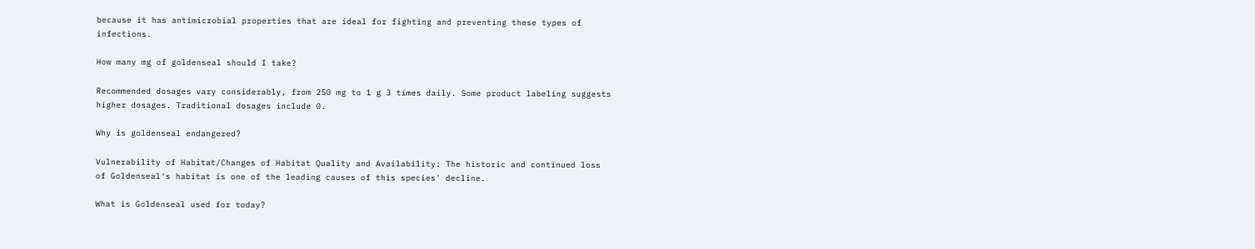because it has antimicrobial properties that are ideal for fighting and preventing these types of infections.

How many mg of goldenseal should I take?

Recommended dosages vary considerably, from 250 mg to 1 g 3 times daily. Some product labeling suggests higher dosages. Traditional dosages include 0.

Why is goldenseal endangered?

Vulnerability of Habitat/Changes of Habitat Quality and Availability: The historic and continued loss of Goldenseal's habitat is one of the leading causes of this species' decline.

What is Goldenseal used for today?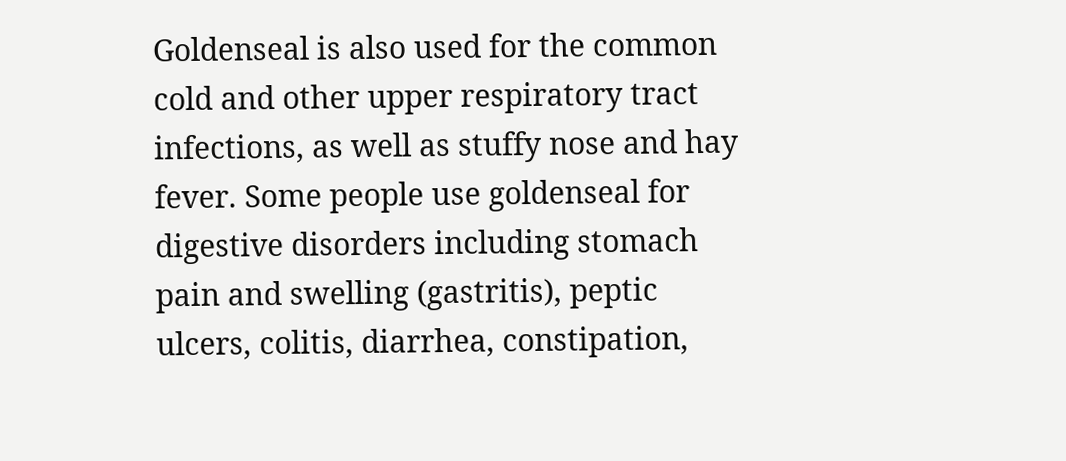Goldenseal is also used for the common cold and other upper respiratory tract infections, as well as stuffy nose and hay fever. Some people use goldenseal for digestive disorders including stomach pain and swelling (gastritis), peptic ulcers, colitis, diarrhea, constipation,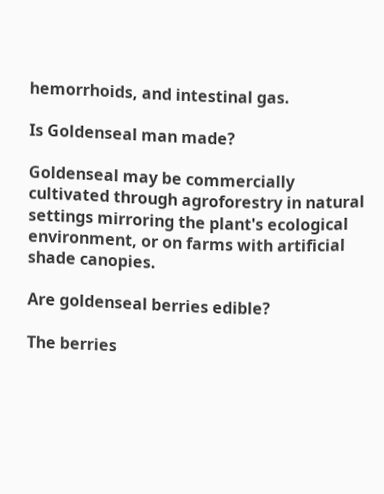hemorrhoids, and intestinal gas.

Is Goldenseal man made?

Goldenseal may be commercially cultivated through agroforestry in natural settings mirroring the plant's ecological environment, or on farms with artificial shade canopies.

Are goldenseal berries edible?

The berries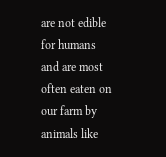are not edible for humans and are most often eaten on our farm by animals like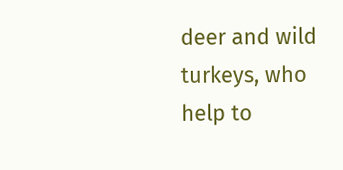deer and wild turkeys, who help to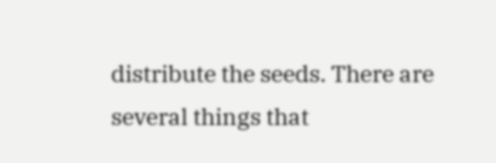distribute the seeds. There are several things that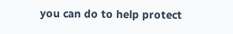you can do to help protect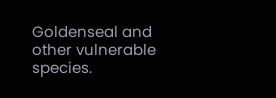Goldenseal and other vulnerable species.